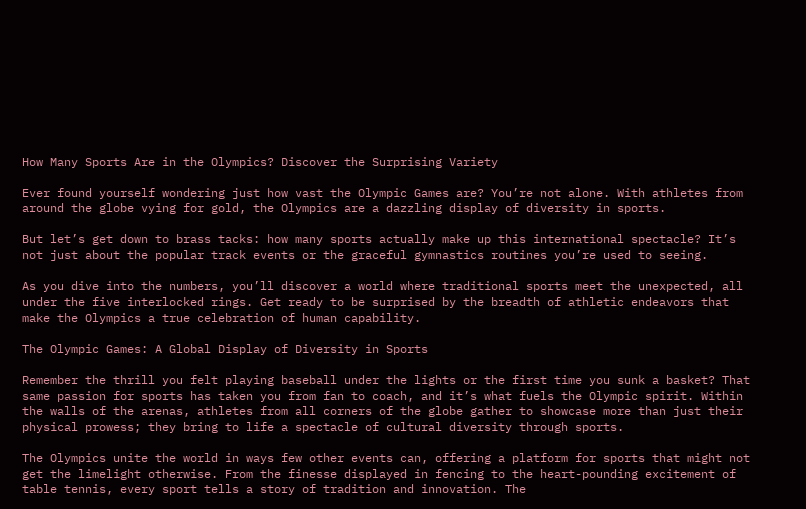How Many Sports Are in the Olympics? Discover the Surprising Variety

Ever found yourself wondering just how vast the Olympic Games are? You’re not alone. With athletes from around the globe vying for gold, the Olympics are a dazzling display of diversity in sports.

But let’s get down to brass tacks: how many sports actually make up this international spectacle? It’s not just about the popular track events or the graceful gymnastics routines you’re used to seeing.

As you dive into the numbers, you’ll discover a world where traditional sports meet the unexpected, all under the five interlocked rings. Get ready to be surprised by the breadth of athletic endeavors that make the Olympics a true celebration of human capability.

The Olympic Games: A Global Display of Diversity in Sports

Remember the thrill you felt playing baseball under the lights or the first time you sunk a basket? That same passion for sports has taken you from fan to coach, and it’s what fuels the Olympic spirit. Within the walls of the arenas, athletes from all corners of the globe gather to showcase more than just their physical prowess; they bring to life a spectacle of cultural diversity through sports.

The Olympics unite the world in ways few other events can, offering a platform for sports that might not get the limelight otherwise. From the finesse displayed in fencing to the heart-pounding excitement of table tennis, every sport tells a story of tradition and innovation. The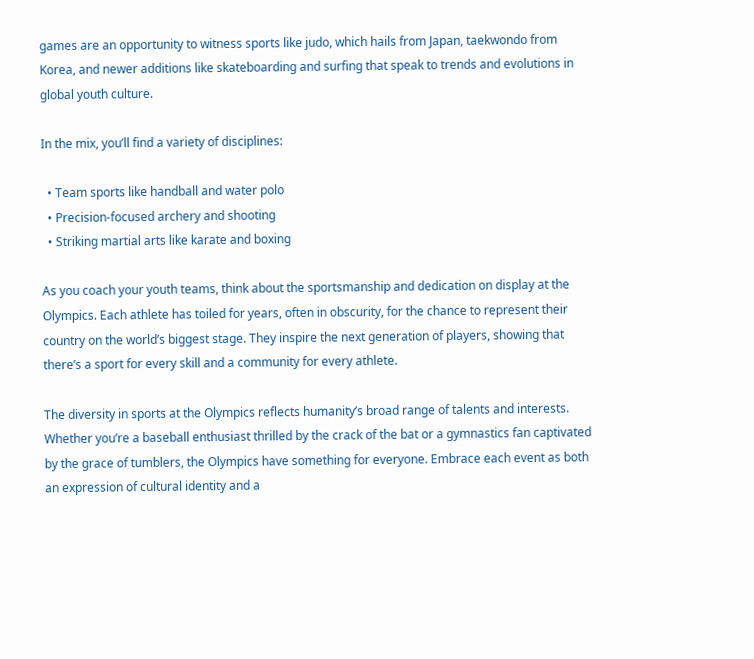games are an opportunity to witness sports like judo, which hails from Japan, taekwondo from Korea, and newer additions like skateboarding and surfing that speak to trends and evolutions in global youth culture.

In the mix, you’ll find a variety of disciplines:

  • Team sports like handball and water polo
  • Precision-focused archery and shooting
  • Striking martial arts like karate and boxing

As you coach your youth teams, think about the sportsmanship and dedication on display at the Olympics. Each athlete has toiled for years, often in obscurity, for the chance to represent their country on the world’s biggest stage. They inspire the next generation of players, showing that there’s a sport for every skill and a community for every athlete.

The diversity in sports at the Olympics reflects humanity’s broad range of talents and interests. Whether you’re a baseball enthusiast thrilled by the crack of the bat or a gymnastics fan captivated by the grace of tumblers, the Olympics have something for everyone. Embrace each event as both an expression of cultural identity and a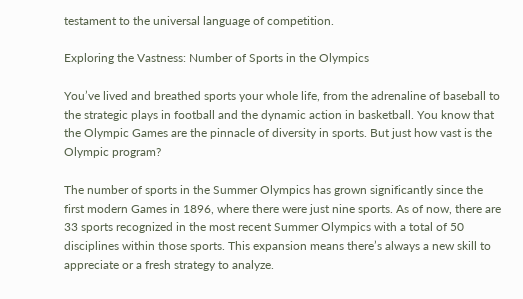testament to the universal language of competition.

Exploring the Vastness: Number of Sports in the Olympics

You’ve lived and breathed sports your whole life, from the adrenaline of baseball to the strategic plays in football and the dynamic action in basketball. You know that the Olympic Games are the pinnacle of diversity in sports. But just how vast is the Olympic program?

The number of sports in the Summer Olympics has grown significantly since the first modern Games in 1896, where there were just nine sports. As of now, there are 33 sports recognized in the most recent Summer Olympics with a total of 50 disciplines within those sports. This expansion means there’s always a new skill to appreciate or a fresh strategy to analyze.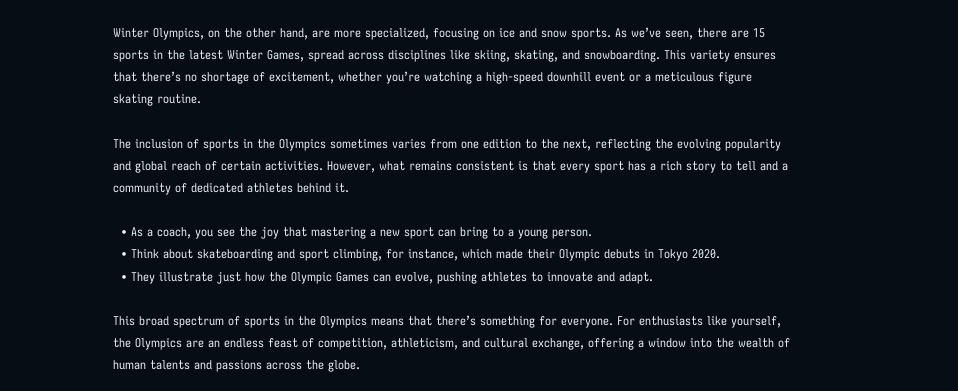Winter Olympics, on the other hand, are more specialized, focusing on ice and snow sports. As we’ve seen, there are 15 sports in the latest Winter Games, spread across disciplines like skiing, skating, and snowboarding. This variety ensures that there’s no shortage of excitement, whether you’re watching a high-speed downhill event or a meticulous figure skating routine.

The inclusion of sports in the Olympics sometimes varies from one edition to the next, reflecting the evolving popularity and global reach of certain activities. However, what remains consistent is that every sport has a rich story to tell and a community of dedicated athletes behind it.

  • As a coach, you see the joy that mastering a new sport can bring to a young person.
  • Think about skateboarding and sport climbing, for instance, which made their Olympic debuts in Tokyo 2020.
  • They illustrate just how the Olympic Games can evolve, pushing athletes to innovate and adapt.

This broad spectrum of sports in the Olympics means that there’s something for everyone. For enthusiasts like yourself, the Olympics are an endless feast of competition, athleticism, and cultural exchange, offering a window into the wealth of human talents and passions across the globe.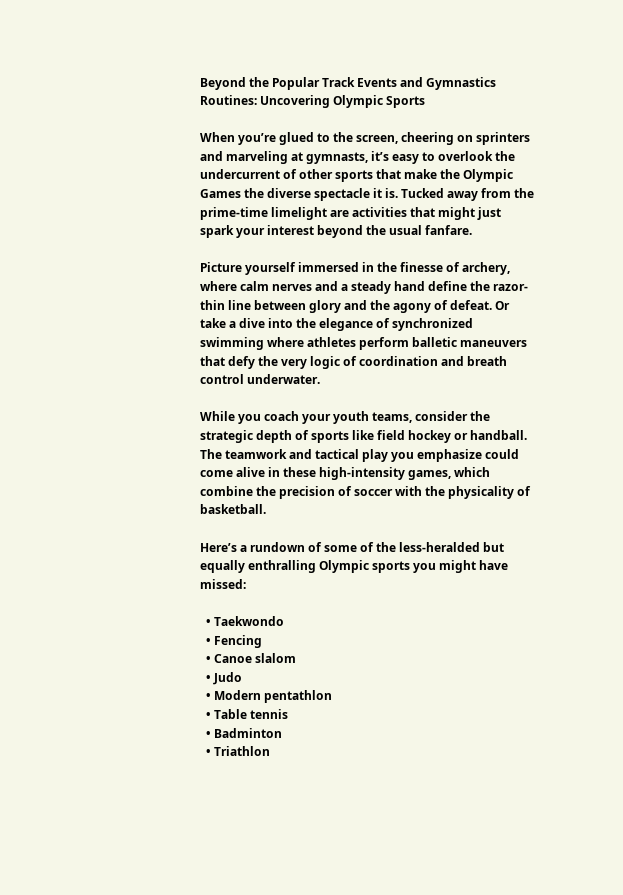Beyond the Popular Track Events and Gymnastics Routines: Uncovering Olympic Sports

When you’re glued to the screen, cheering on sprinters and marveling at gymnasts, it’s easy to overlook the undercurrent of other sports that make the Olympic Games the diverse spectacle it is. Tucked away from the prime-time limelight are activities that might just spark your interest beyond the usual fanfare.

Picture yourself immersed in the finesse of archery, where calm nerves and a steady hand define the razor-thin line between glory and the agony of defeat. Or take a dive into the elegance of synchronized swimming where athletes perform balletic maneuvers that defy the very logic of coordination and breath control underwater.

While you coach your youth teams, consider the strategic depth of sports like field hockey or handball. The teamwork and tactical play you emphasize could come alive in these high-intensity games, which combine the precision of soccer with the physicality of basketball.

Here’s a rundown of some of the less-heralded but equally enthralling Olympic sports you might have missed:

  • Taekwondo
  • Fencing
  • Canoe slalom
  • Judo
  • Modern pentathlon
  • Table tennis
  • Badminton
  • Triathlon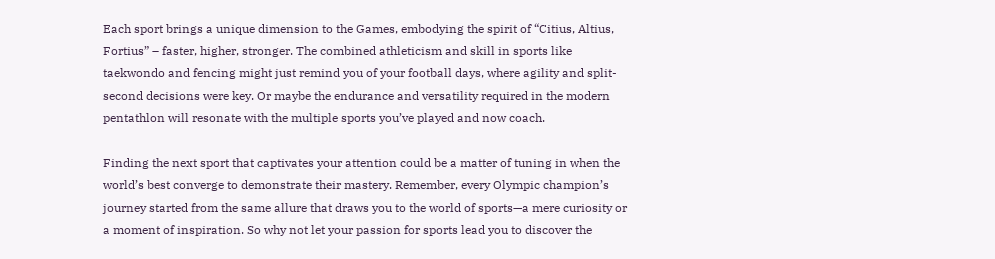Each sport brings a unique dimension to the Games, embodying the spirit of “Citius, Altius, Fortius” – faster, higher, stronger. The combined athleticism and skill in sports like taekwondo and fencing might just remind you of your football days, where agility and split-second decisions were key. Or maybe the endurance and versatility required in the modern pentathlon will resonate with the multiple sports you’ve played and now coach.

Finding the next sport that captivates your attention could be a matter of tuning in when the world’s best converge to demonstrate their mastery. Remember, every Olympic champion’s journey started from the same allure that draws you to the world of sports—a mere curiosity or a moment of inspiration. So why not let your passion for sports lead you to discover the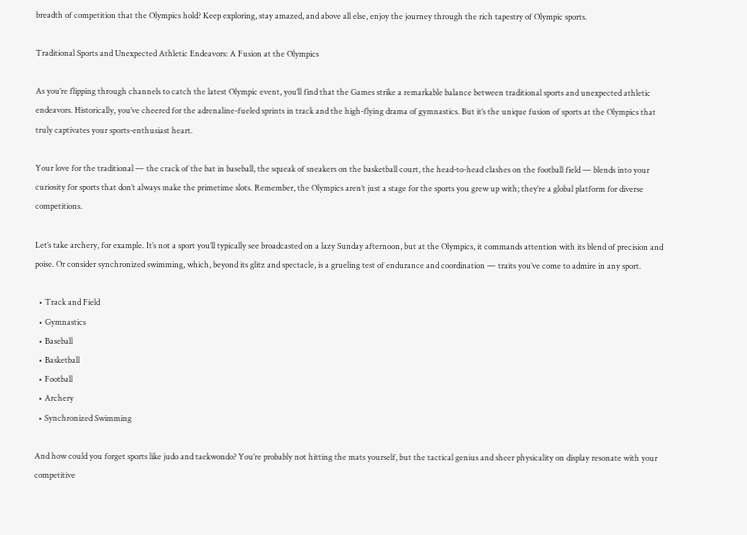breadth of competition that the Olympics hold? Keep exploring, stay amazed, and above all else, enjoy the journey through the rich tapestry of Olympic sports.

Traditional Sports and Unexpected Athletic Endeavors: A Fusion at the Olympics

As you’re flipping through channels to catch the latest Olympic event, you’ll find that the Games strike a remarkable balance between traditional sports and unexpected athletic endeavors. Historically, you’ve cheered for the adrenaline-fueled sprints in track and the high-flying drama of gymnastics. But it’s the unique fusion of sports at the Olympics that truly captivates your sports-enthusiast heart.

Your love for the traditional — the crack of the bat in baseball, the squeak of sneakers on the basketball court, the head-to-head clashes on the football field — blends into your curiosity for sports that don’t always make the primetime slots. Remember, the Olympics aren’t just a stage for the sports you grew up with; they’re a global platform for diverse competitions.

Let’s take archery, for example. It’s not a sport you’ll typically see broadcasted on a lazy Sunday afternoon, but at the Olympics, it commands attention with its blend of precision and poise. Or consider synchronized swimming, which, beyond its glitz and spectacle, is a grueling test of endurance and coordination — traits you’ve come to admire in any sport.

  • Track and Field
  • Gymnastics
  • Baseball
  • Basketball
  • Football
  • Archery
  • Synchronized Swimming

And how could you forget sports like judo and taekwondo? You’re probably not hitting the mats yourself, but the tactical genius and sheer physicality on display resonate with your competitive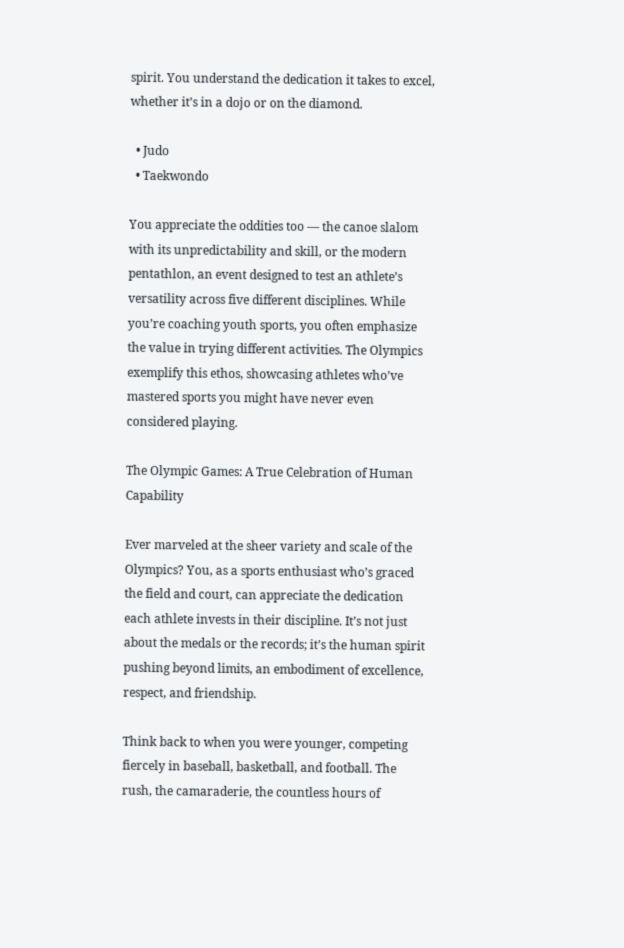spirit. You understand the dedication it takes to excel, whether it’s in a dojo or on the diamond.

  • Judo
  • Taekwondo

You appreciate the oddities too — the canoe slalom with its unpredictability and skill, or the modern pentathlon, an event designed to test an athlete’s versatility across five different disciplines. While you’re coaching youth sports, you often emphasize the value in trying different activities. The Olympics exemplify this ethos, showcasing athletes who’ve mastered sports you might have never even considered playing.

The Olympic Games: A True Celebration of Human Capability

Ever marveled at the sheer variety and scale of the Olympics? You, as a sports enthusiast who’s graced the field and court, can appreciate the dedication each athlete invests in their discipline. It’s not just about the medals or the records; it’s the human spirit pushing beyond limits, an embodiment of excellence, respect, and friendship.

Think back to when you were younger, competing fiercely in baseball, basketball, and football. The rush, the camaraderie, the countless hours of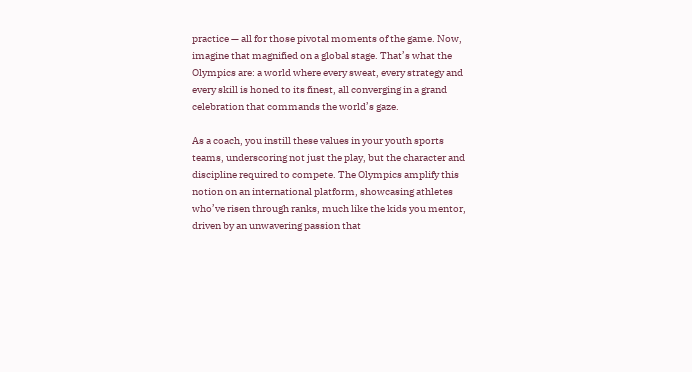practice — all for those pivotal moments of the game. Now, imagine that magnified on a global stage. That’s what the Olympics are: a world where every sweat, every strategy and every skill is honed to its finest, all converging in a grand celebration that commands the world’s gaze.

As a coach, you instill these values in your youth sports teams, underscoring not just the play, but the character and discipline required to compete. The Olympics amplify this notion on an international platform, showcasing athletes who’ve risen through ranks, much like the kids you mentor, driven by an unwavering passion that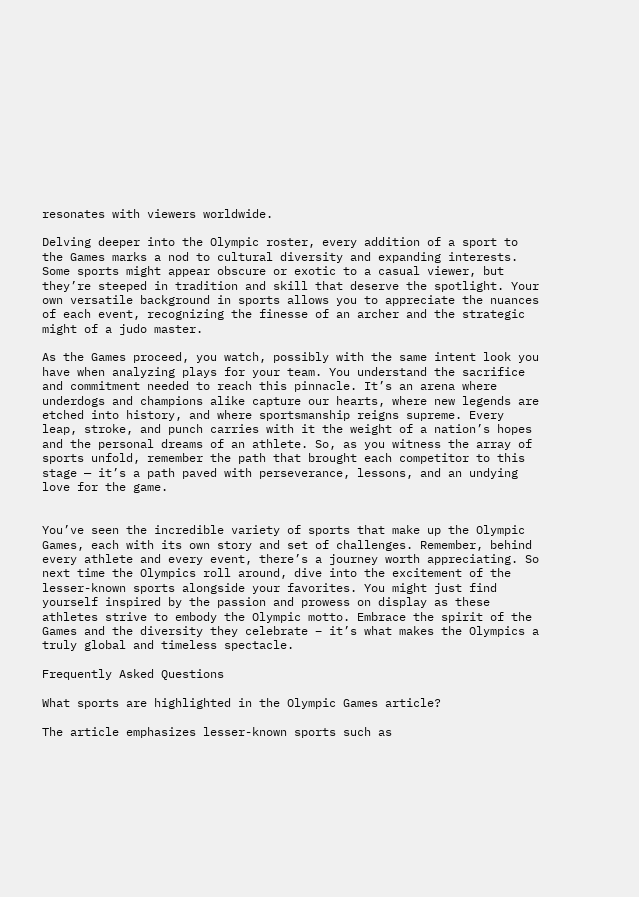resonates with viewers worldwide.

Delving deeper into the Olympic roster, every addition of a sport to the Games marks a nod to cultural diversity and expanding interests. Some sports might appear obscure or exotic to a casual viewer, but they’re steeped in tradition and skill that deserve the spotlight. Your own versatile background in sports allows you to appreciate the nuances of each event, recognizing the finesse of an archer and the strategic might of a judo master.

As the Games proceed, you watch, possibly with the same intent look you have when analyzing plays for your team. You understand the sacrifice and commitment needed to reach this pinnacle. It’s an arena where underdogs and champions alike capture our hearts, where new legends are etched into history, and where sportsmanship reigns supreme. Every leap, stroke, and punch carries with it the weight of a nation’s hopes and the personal dreams of an athlete. So, as you witness the array of sports unfold, remember the path that brought each competitor to this stage — it’s a path paved with perseverance, lessons, and an undying love for the game.


You’ve seen the incredible variety of sports that make up the Olympic Games, each with its own story and set of challenges. Remember, behind every athlete and every event, there’s a journey worth appreciating. So next time the Olympics roll around, dive into the excitement of the lesser-known sports alongside your favorites. You might just find yourself inspired by the passion and prowess on display as these athletes strive to embody the Olympic motto. Embrace the spirit of the Games and the diversity they celebrate – it’s what makes the Olympics a truly global and timeless spectacle.

Frequently Asked Questions

What sports are highlighted in the Olympic Games article?

The article emphasizes lesser-known sports such as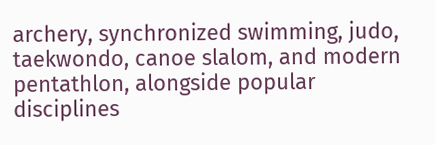archery, synchronized swimming, judo, taekwondo, canoe slalom, and modern pentathlon, alongside popular disciplines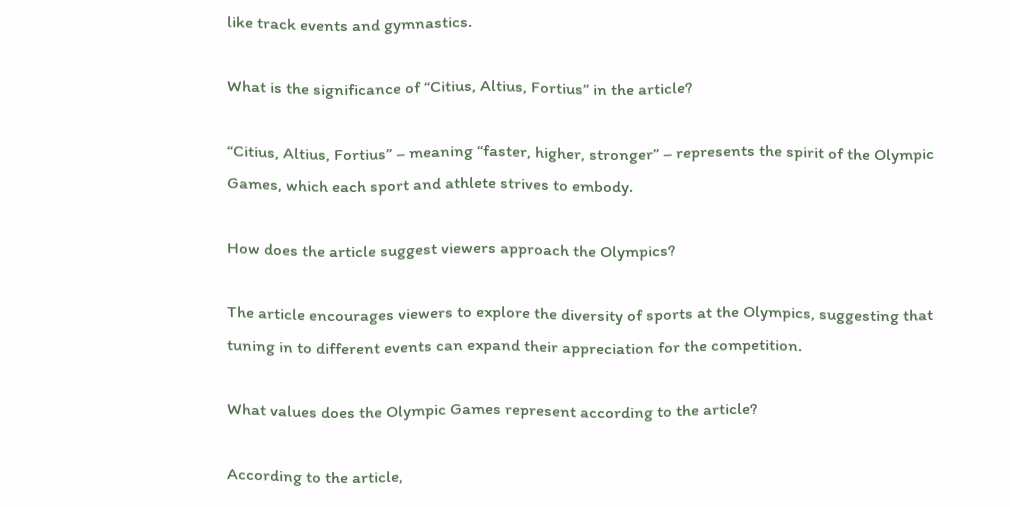like track events and gymnastics.

What is the significance of “Citius, Altius, Fortius” in the article?

“Citius, Altius, Fortius” – meaning “faster, higher, stronger” – represents the spirit of the Olympic Games, which each sport and athlete strives to embody.

How does the article suggest viewers approach the Olympics?

The article encourages viewers to explore the diversity of sports at the Olympics, suggesting that tuning in to different events can expand their appreciation for the competition.

What values does the Olympic Games represent according to the article?

According to the article,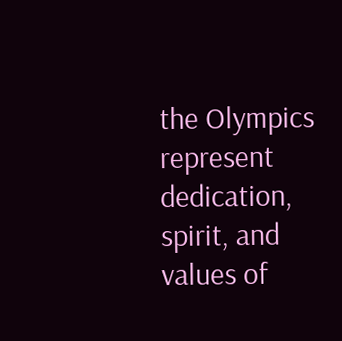the Olympics represent dedication, spirit, and values of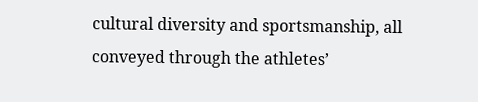cultural diversity and sportsmanship, all conveyed through the athletes’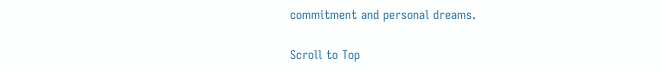commitment and personal dreams.

Scroll to Top